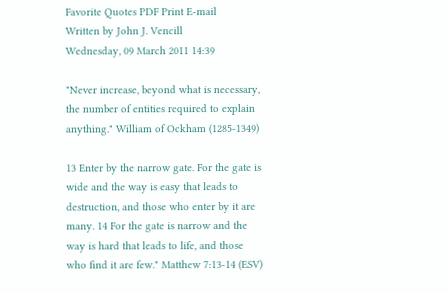Favorite Quotes PDF Print E-mail
Written by John J. Vencill
Wednesday, 09 March 2011 14:39

"Never increase, beyond what is necessary, the number of entities required to explain anything." William of Ockham (1285-1349)

13 Enter by the narrow gate. For the gate is wide and the way is easy that leads to destruction, and those who enter by it are many. 14 For the gate is narrow and the way is hard that leads to life, and those who find it are few." Matthew 7:13-14 (ESV)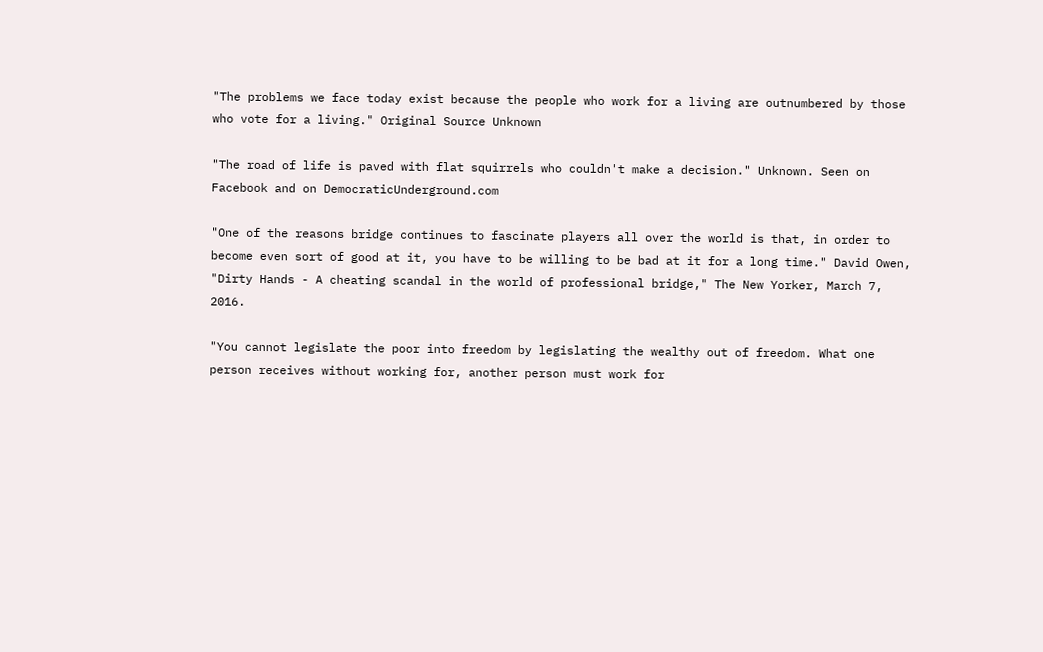"The problems we face today exist because the people who work for a living are outnumbered by those who vote for a living." Original Source Unknown

"The road of life is paved with flat squirrels who couldn't make a decision." Unknown. Seen on Facebook and on DemocraticUnderground.com

"One of the reasons bridge continues to fascinate players all over the world is that, in order to become even sort of good at it, you have to be willing to be bad at it for a long time." David Owen, "Dirty Hands - A cheating scandal in the world of professional bridge," The New Yorker, March 7, 2016.

"You cannot legislate the poor into freedom by legislating the wealthy out of freedom. What one person receives without working for, another person must work for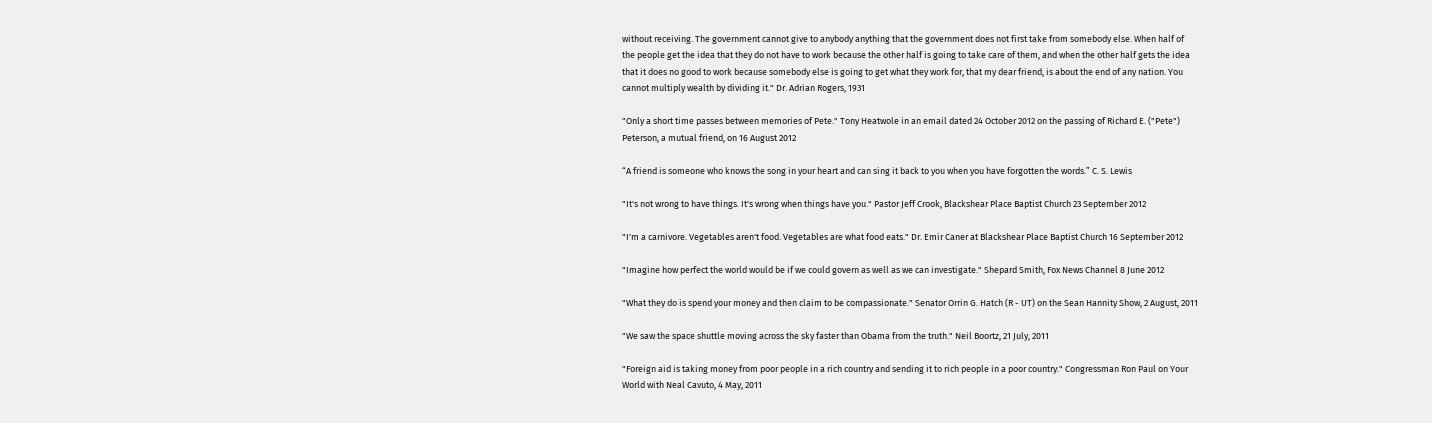without receiving. The government cannot give to anybody anything that the government does not first take from somebody else. When half of the people get the idea that they do not have to work because the other half is going to take care of them, and when the other half gets the idea that it does no good to work because somebody else is going to get what they work for, that my dear friend, is about the end of any nation. You cannot multiply wealth by dividing it." Dr. Adrian Rogers, 1931

"Only a short time passes between memories of Pete." Tony Heatwole in an email dated 24 October 2012 on the passing of Richard E. ("Pete") Peterson, a mutual friend, on 16 August 2012

“A friend is someone who knows the song in your heart and can sing it back to you when you have forgotten the words.” C. S. Lewis

"It's not wrong to have things. It's wrong when things have you." Pastor Jeff Crook, Blackshear Place Baptist Church 23 September 2012

"I'm a carnivore. Vegetables aren't food. Vegetables are what food eats." Dr. Emir Caner at Blackshear Place Baptist Church 16 September 2012

"Imagine how perfect the world would be if we could govern as well as we can investigate." Shepard Smith, Fox News Channel 8 June 2012

"What they do is spend your money and then claim to be compassionate." Senator Orrin G. Hatch (R - UT) on the Sean Hannity Show, 2 August, 2011

"We saw the space shuttle moving across the sky faster than Obama from the truth." Neil Boortz, 21 July, 2011

"Foreign aid is taking money from poor people in a rich country and sending it to rich people in a poor country." Congressman Ron Paul on Your World with Neal Cavuto, 4 May, 2011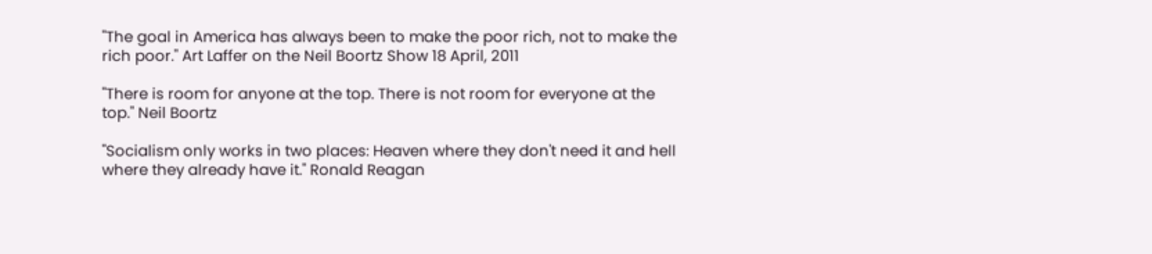"The goal in America has always been to make the poor rich, not to make the rich poor." Art Laffer on the Neil Boortz Show 18 April, 2011

"There is room for anyone at the top. There is not room for everyone at the top." Neil Boortz

"Socialism only works in two places: Heaven where they don't need it and hell where they already have it." Ronald Reagan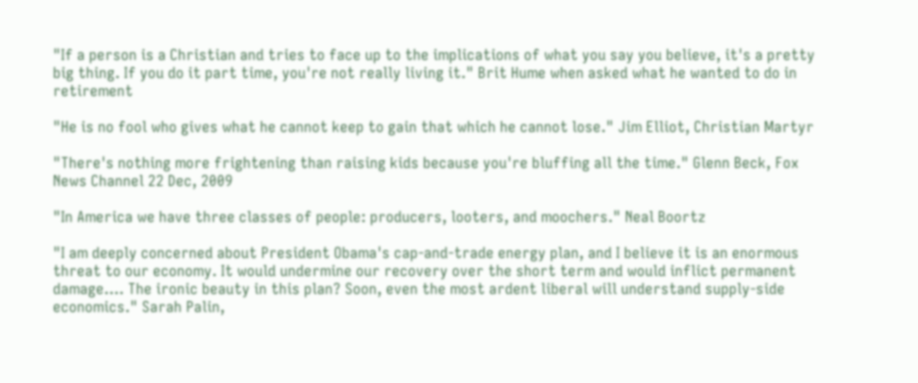"If a person is a Christian and tries to face up to the implications of what you say you believe, it's a pretty big thing. If you do it part time, you're not really living it." Brit Hume when asked what he wanted to do in retirement

"He is no fool who gives what he cannot keep to gain that which he cannot lose." Jim Elliot, Christian Martyr

"There's nothing more frightening than raising kids because you're bluffing all the time." Glenn Beck, Fox News Channel 22 Dec, 2009

"In America we have three classes of people: producers, looters, and moochers." Neal Boortz

"I am deeply concerned about President Obama's cap-and-trade energy plan, and I believe it is an enormous threat to our economy. It would undermine our recovery over the short term and would inflict permanent damage.... The ironic beauty in this plan? Soon, even the most ardent liberal will understand supply-side economics." Sarah Palin,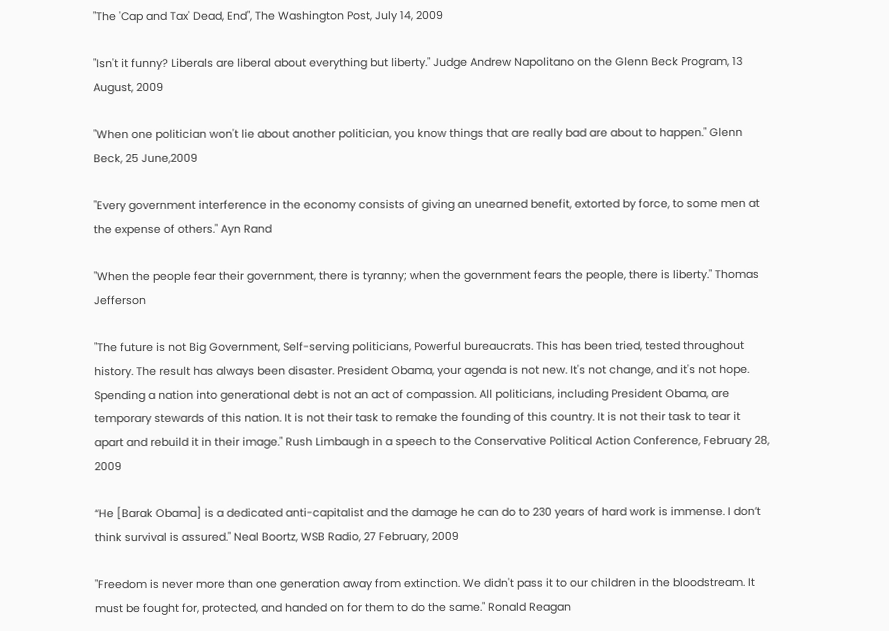"The 'Cap and Tax' Dead, End", The Washington Post, July 14, 2009

"Isn't it funny? Liberals are liberal about everything but liberty." Judge Andrew Napolitano on the Glenn Beck Program, 13 August, 2009

"When one politician won't lie about another politician, you know things that are really bad are about to happen." Glenn Beck, 25 June,2009

"Every government interference in the economy consists of giving an unearned benefit, extorted by force, to some men at the expense of others." Ayn Rand

"When the people fear their government, there is tyranny; when the government fears the people, there is liberty." Thomas Jefferson

"The future is not Big Government, Self-serving politicians, Powerful bureaucrats. This has been tried, tested throughout history. The result has always been disaster. President Obama, your agenda is not new. It's not change, and it's not hope. Spending a nation into generational debt is not an act of compassion. All politicians, including President Obama, are temporary stewards of this nation. It is not their task to remake the founding of this country. It is not their task to tear it apart and rebuild it in their image." Rush Limbaugh in a speech to the Conservative Political Action Conference, February 28, 2009

“He [Barak Obama] is a dedicated anti-capitalist and the damage he can do to 230 years of hard work is immense. I don’t think survival is assured." Neal Boortz, WSB Radio, 27 February, 2009

"Freedom is never more than one generation away from extinction. We didn't pass it to our children in the bloodstream. It must be fought for, protected, and handed on for them to do the same." Ronald Reagan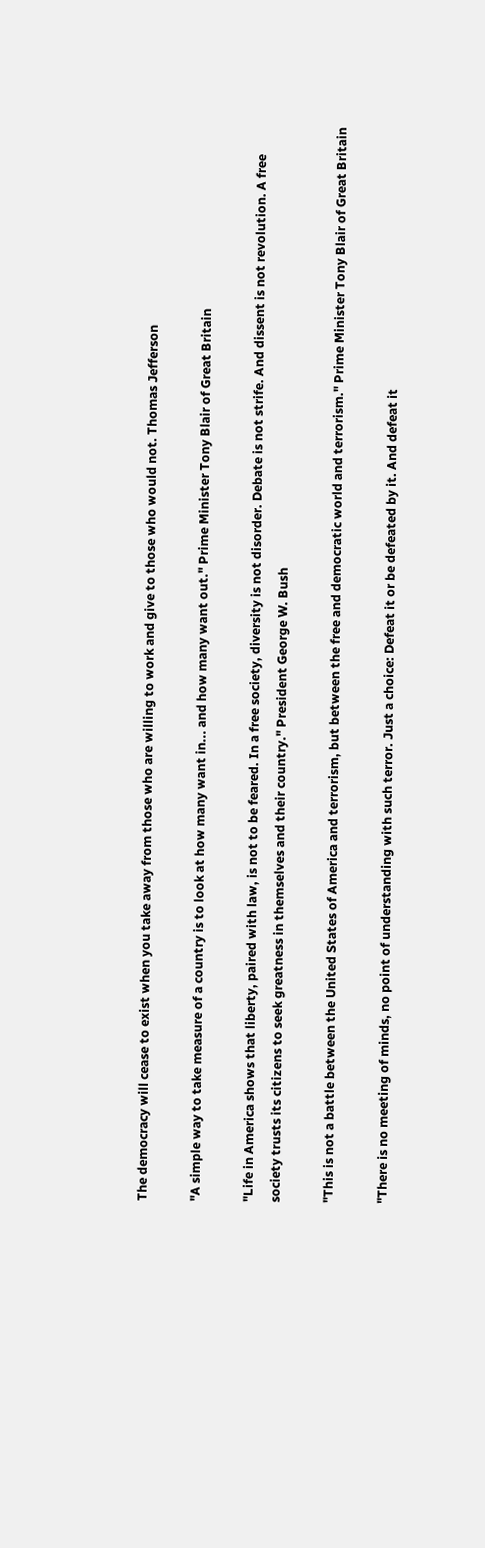The democracy will cease to exist when you take away from those who are willing to work and give to those who would not. Thomas Jefferson

"A simple way to take measure of a country is to look at how many want in... and how many want out." Prime Minister Tony Blair of Great Britain

"Life in America shows that liberty, paired with law, is not to be feared. In a free society, diversity is not disorder. Debate is not strife. And dissent is not revolution. A free society trusts its citizens to seek greatness in themselves and their country." President George W. Bush

"This is not a battle between the United States of America and terrorism, but between the free and democratic world and terrorism." Prime Minister Tony Blair of Great Britain

"There is no meeting of minds, no point of understanding with such terror. Just a choice: Defeat it or be defeated by it. And defeat it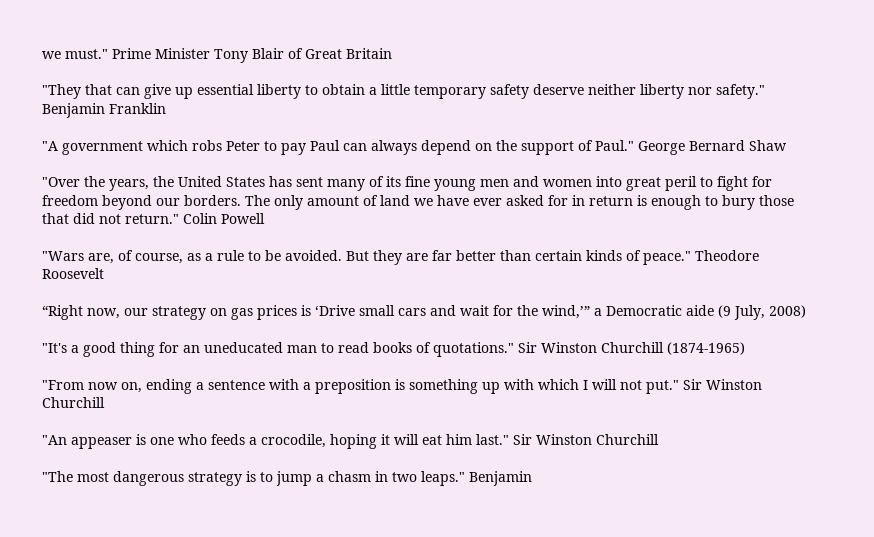we must." Prime Minister Tony Blair of Great Britain

"They that can give up essential liberty to obtain a little temporary safety deserve neither liberty nor safety." Benjamin Franklin

"A government which robs Peter to pay Paul can always depend on the support of Paul." George Bernard Shaw

"Over the years, the United States has sent many of its fine young men and women into great peril to fight for freedom beyond our borders. The only amount of land we have ever asked for in return is enough to bury those that did not return." Colin Powell

"Wars are, of course, as a rule to be avoided. But they are far better than certain kinds of peace." Theodore Roosevelt

“Right now, our strategy on gas prices is ‘Drive small cars and wait for the wind,’” a Democratic aide (9 July, 2008)

"It's a good thing for an uneducated man to read books of quotations." Sir Winston Churchill (1874-1965)

"From now on, ending a sentence with a preposition is something up with which I will not put." Sir Winston Churchill

"An appeaser is one who feeds a crocodile, hoping it will eat him last." Sir Winston Churchill

"The most dangerous strategy is to jump a chasm in two leaps." Benjamin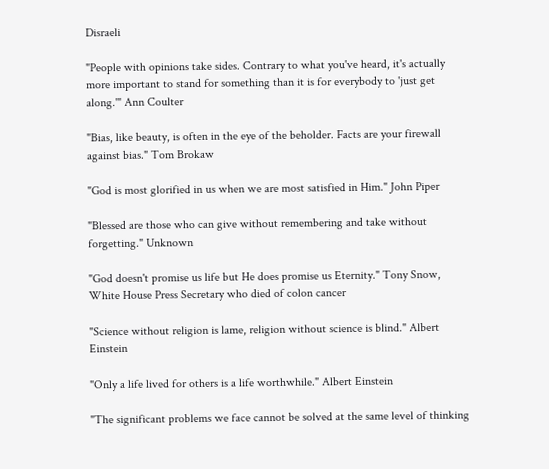Disraeli

"People with opinions take sides. Contrary to what you've heard, it's actually more important to stand for something than it is for everybody to 'just get along.'" Ann Coulter

"Bias, like beauty, is often in the eye of the beholder. Facts are your firewall against bias." Tom Brokaw

"God is most glorified in us when we are most satisfied in Him." John Piper

"Blessed are those who can give without remembering and take without forgetting." Unknown

"God doesn't promise us life but He does promise us Eternity." Tony Snow, White House Press Secretary who died of colon cancer

"Science without religion is lame, religion without science is blind." Albert Einstein

"Only a life lived for others is a life worthwhile." Albert Einstein

"The significant problems we face cannot be solved at the same level of thinking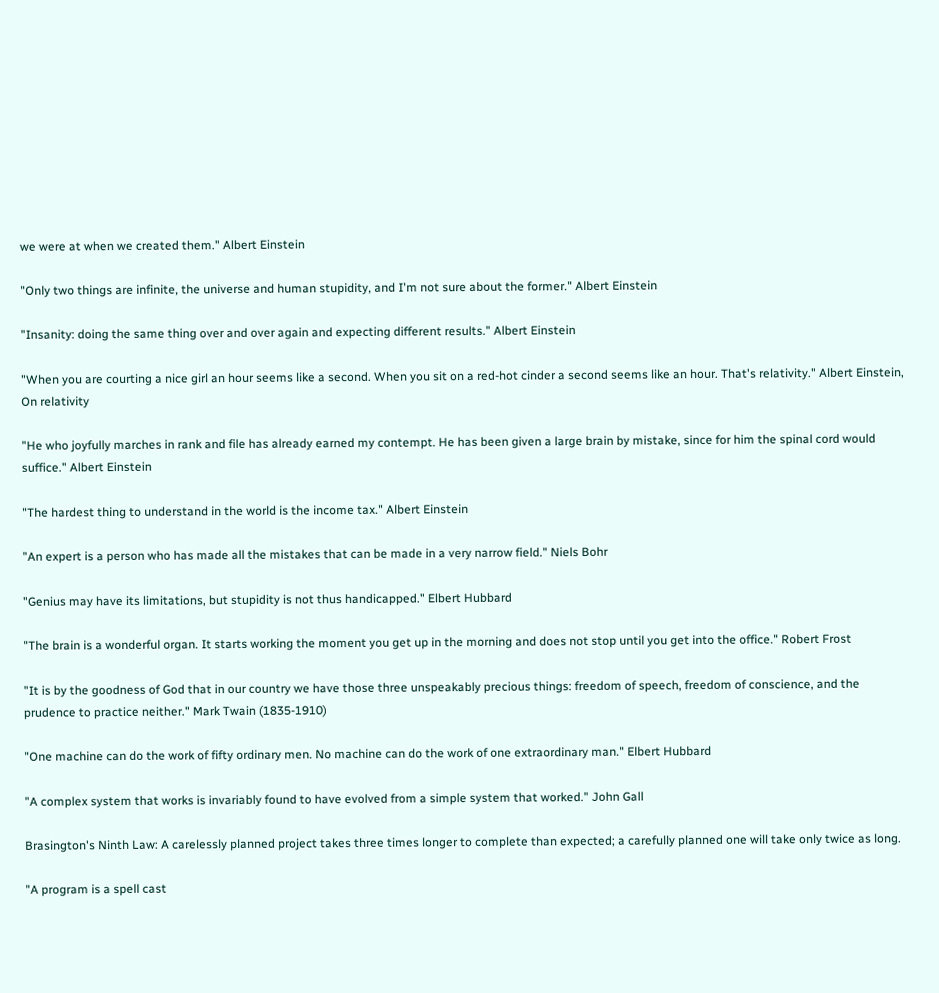we were at when we created them." Albert Einstein

"Only two things are infinite, the universe and human stupidity, and I'm not sure about the former." Albert Einstein

"Insanity: doing the same thing over and over again and expecting different results." Albert Einstein

"When you are courting a nice girl an hour seems like a second. When you sit on a red-hot cinder a second seems like an hour. That's relativity." Albert Einstein, On relativity

"He who joyfully marches in rank and file has already earned my contempt. He has been given a large brain by mistake, since for him the spinal cord would suffice." Albert Einstein

"The hardest thing to understand in the world is the income tax." Albert Einstein

"An expert is a person who has made all the mistakes that can be made in a very narrow field." Niels Bohr

"Genius may have its limitations, but stupidity is not thus handicapped." Elbert Hubbard

"The brain is a wonderful organ. It starts working the moment you get up in the morning and does not stop until you get into the office." Robert Frost

"It is by the goodness of God that in our country we have those three unspeakably precious things: freedom of speech, freedom of conscience, and the prudence to practice neither." Mark Twain (1835-1910)

"One machine can do the work of fifty ordinary men. No machine can do the work of one extraordinary man." Elbert Hubbard

"A complex system that works is invariably found to have evolved from a simple system that worked." John Gall

Brasington's Ninth Law: A carelessly planned project takes three times longer to complete than expected; a carefully planned one will take only twice as long.

"A program is a spell cast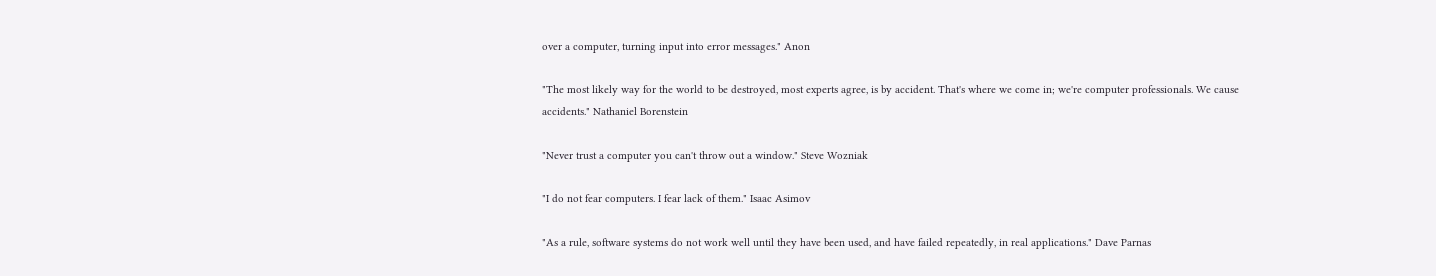over a computer, turning input into error messages." Anon

"The most likely way for the world to be destroyed, most experts agree, is by accident. That's where we come in; we're computer professionals. We cause accidents." Nathaniel Borenstein

"Never trust a computer you can't throw out a window." Steve Wozniak

"I do not fear computers. I fear lack of them." Isaac Asimov

"As a rule, software systems do not work well until they have been used, and have failed repeatedly, in real applications." Dave Parnas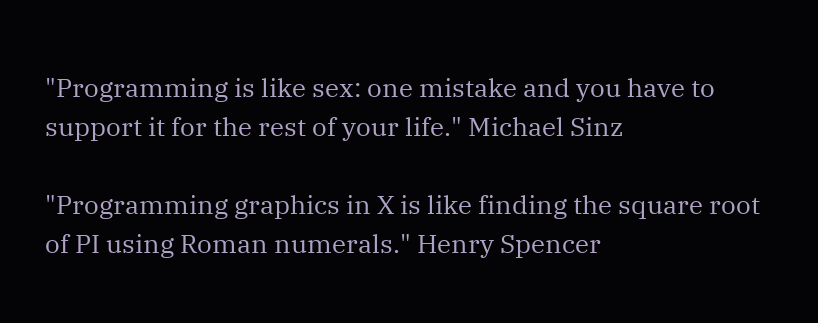"Programming is like sex: one mistake and you have to support it for the rest of your life." Michael Sinz

"Programming graphics in X is like finding the square root of PI using Roman numerals." Henry Spencer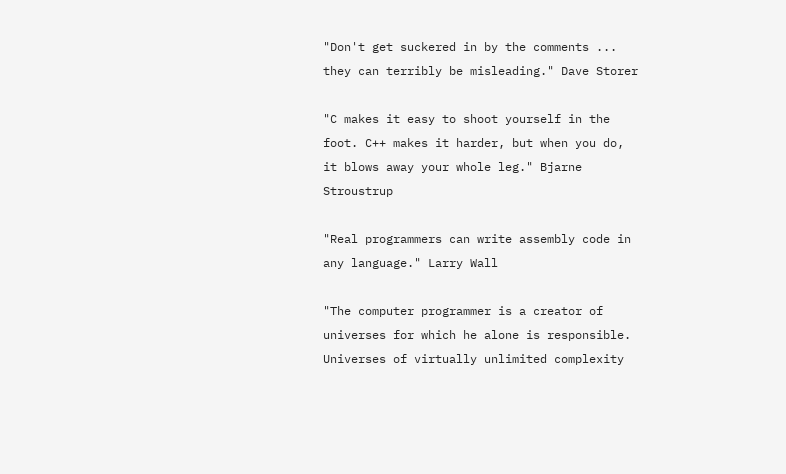"Don't get suckered in by the comments ... they can terribly be misleading." Dave Storer

"C makes it easy to shoot yourself in the foot. C++ makes it harder, but when you do, it blows away your whole leg." Bjarne Stroustrup

"Real programmers can write assembly code in any language." Larry Wall

"The computer programmer is a creator of universes for which he alone is responsible. Universes of virtually unlimited complexity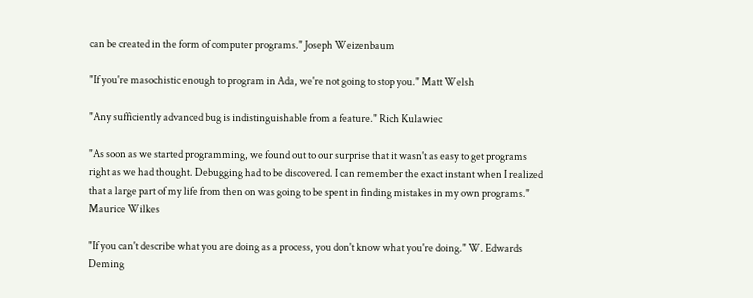can be created in the form of computer programs." Joseph Weizenbaum

"If you're masochistic enough to program in Ada, we're not going to stop you." Matt Welsh

"Any sufficiently advanced bug is indistinguishable from a feature." Rich Kulawiec

"As soon as we started programming, we found out to our surprise that it wasn't as easy to get programs right as we had thought. Debugging had to be discovered. I can remember the exact instant when I realized that a large part of my life from then on was going to be spent in finding mistakes in my own programs." Maurice Wilkes

"If you can't describe what you are doing as a process, you don't know what you're doing." W. Edwards Deming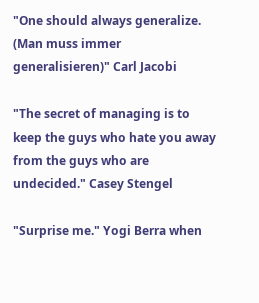"One should always generalize. (Man muss immer generalisieren)" Carl Jacobi

"The secret of managing is to keep the guys who hate you away from the guys who are undecided." Casey Stengel

"Surprise me." Yogi Berra when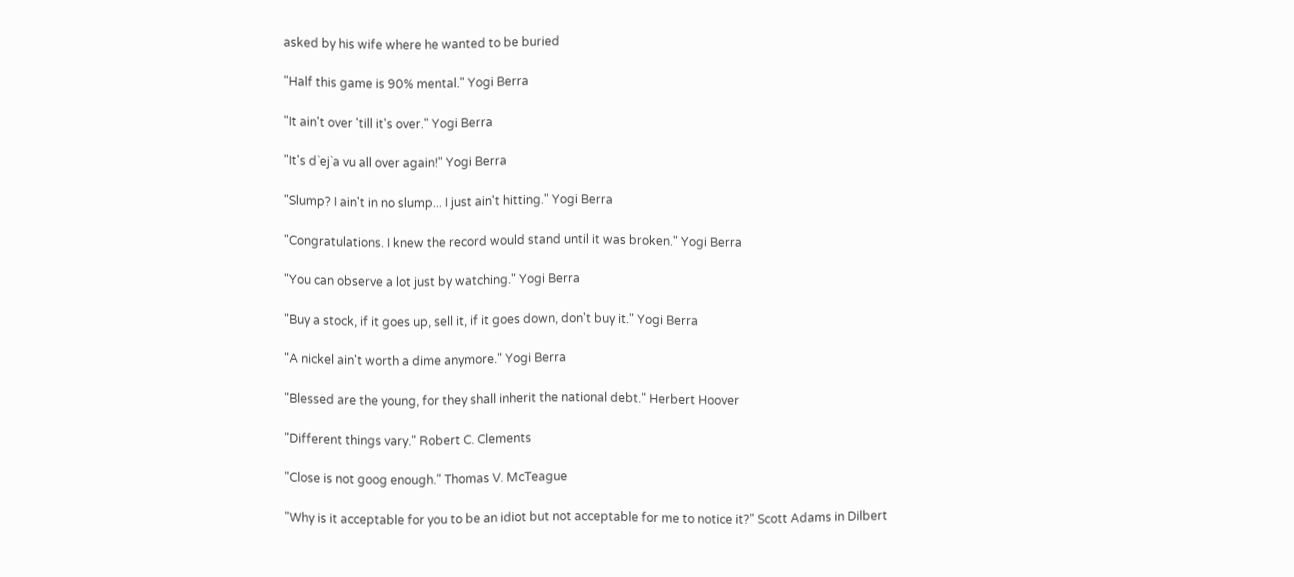asked by his wife where he wanted to be buried

"Half this game is 90% mental." Yogi Berra

"It ain't over 'till it's over." Yogi Berra

"It's d`ej`a vu all over again!" Yogi Berra

"Slump? I ain't in no slump... I just ain't hitting." Yogi Berra

"Congratulations. I knew the record would stand until it was broken." Yogi Berra

"You can observe a lot just by watching." Yogi Berra

"Buy a stock, if it goes up, sell it, if it goes down, don't buy it." Yogi Berra

"A nickel ain't worth a dime anymore." Yogi Berra

"Blessed are the young, for they shall inherit the national debt." Herbert Hoover

"Different things vary." Robert C. Clements

"Close is not goog enough." Thomas V. McTeague

"Why is it acceptable for you to be an idiot but not acceptable for me to notice it?" Scott Adams in Dilbert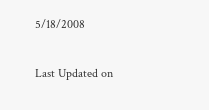5/18/2008

Last Updated on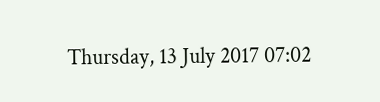Thursday, 13 July 2017 07:02